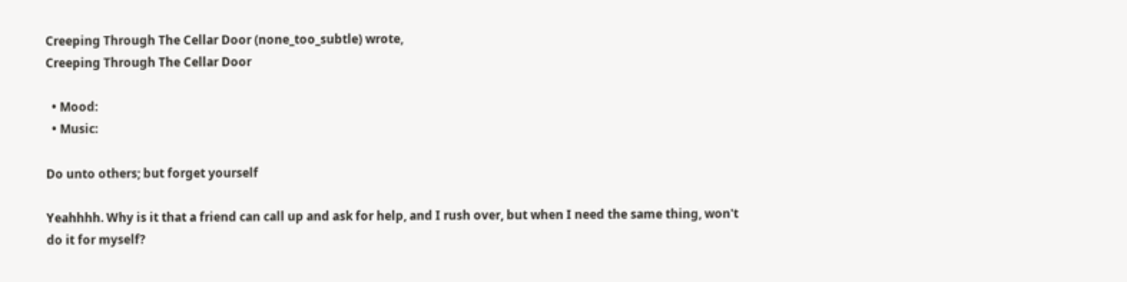Creeping Through The Cellar Door (none_too_subtle) wrote,
Creeping Through The Cellar Door

  • Mood:
  • Music:

Do unto others; but forget yourself

Yeahhhh. Why is it that a friend can call up and ask for help, and I rush over, but when I need the same thing, won't do it for myself?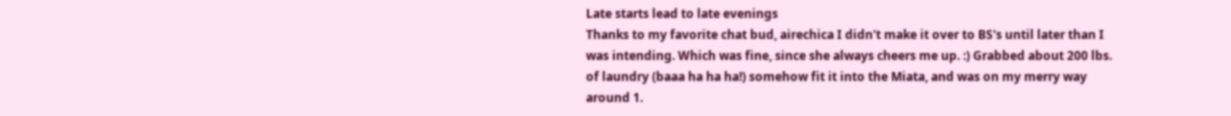Late starts lead to late evenings
Thanks to my favorite chat bud, airechica I didn't make it over to BS's until later than I was intending. Which was fine, since she always cheers me up. :) Grabbed about 200 lbs. of laundry (baaa ha ha ha!) somehow fit it into the Miata, and was on my merry way around 1.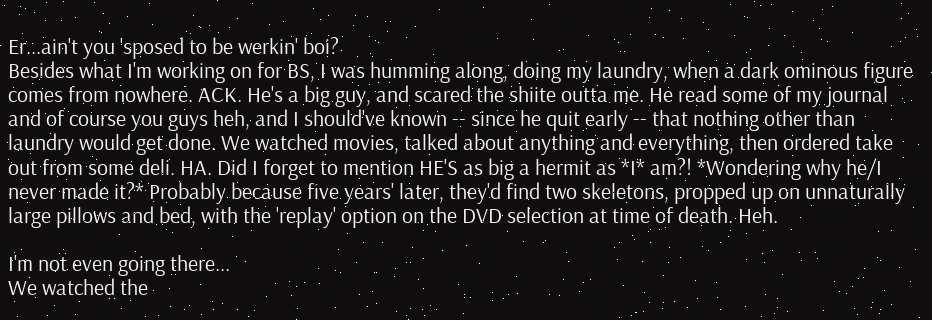Er...ain't you 'sposed to be werkin' boi?
Besides what I'm working on for BS, I was humming along, doing my laundry, when a dark ominous figure comes from nowhere. ACK. He's a big guy, and scared the shiite outta me. He read some of my journal and of course you guys heh, and I should've known -- since he quit early -- that nothing other than laundry would get done. We watched movies, talked about anything and everything, then ordered take out from some deli. HA. Did I forget to mention HE'S as big a hermit as *I* am?! *Wondering why he/I never made it?* Probably because five years' later, they'd find two skeletons, propped up on unnaturally large pillows and bed, with the 'replay' option on the DVD selection at time of death. Heh.

I'm not even going there...
We watched the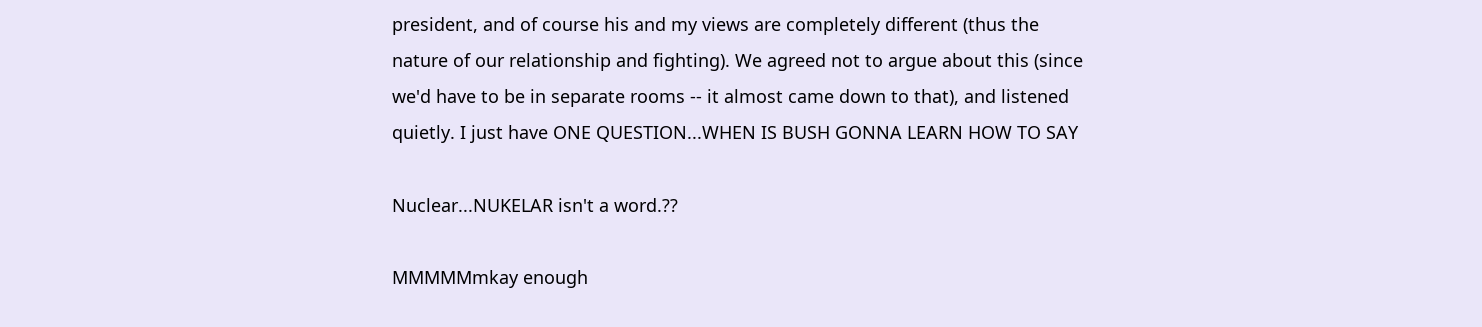president, and of course his and my views are completely different (thus the nature of our relationship and fighting). We agreed not to argue about this (since we'd have to be in separate rooms -- it almost came down to that), and listened quietly. I just have ONE QUESTION...WHEN IS BUSH GONNA LEARN HOW TO SAY

Nuclear...NUKELAR isn't a word.??

MMMMMmkay enough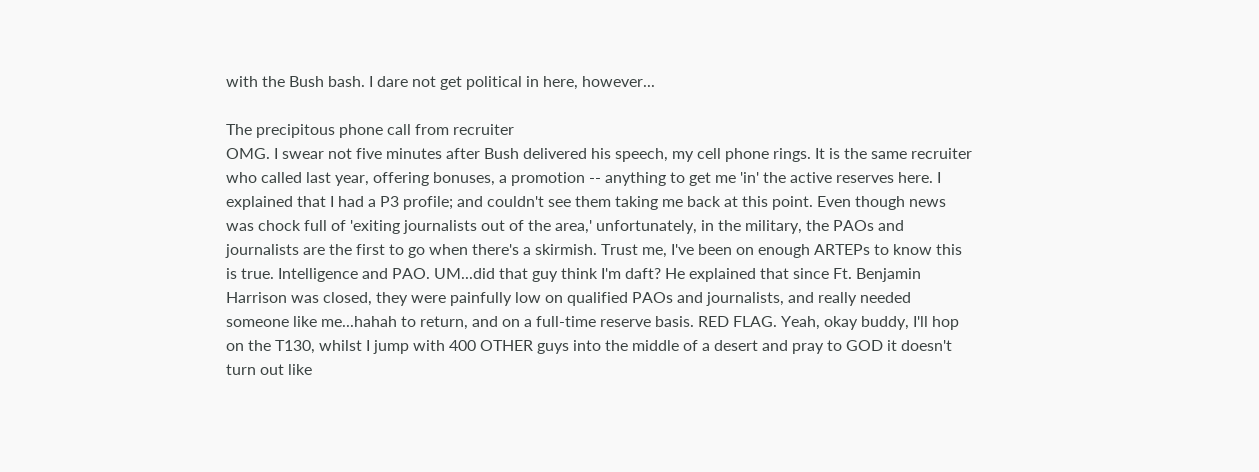with the Bush bash. I dare not get political in here, however...

The precipitous phone call from recruiter
OMG. I swear not five minutes after Bush delivered his speech, my cell phone rings. It is the same recruiter who called last year, offering bonuses, a promotion -- anything to get me 'in' the active reserves here. I explained that I had a P3 profile; and couldn't see them taking me back at this point. Even though news was chock full of 'exiting journalists out of the area,' unfortunately, in the military, the PAOs and journalists are the first to go when there's a skirmish. Trust me, I've been on enough ARTEPs to know this is true. Intelligence and PAO. UM...did that guy think I'm daft? He explained that since Ft. Benjamin Harrison was closed, they were painfully low on qualified PAOs and journalists, and really needed someone like me...hahah to return, and on a full-time reserve basis. RED FLAG. Yeah, okay buddy, I'll hop on the T130, whilst I jump with 400 OTHER guys into the middle of a desert and pray to GOD it doesn't turn out like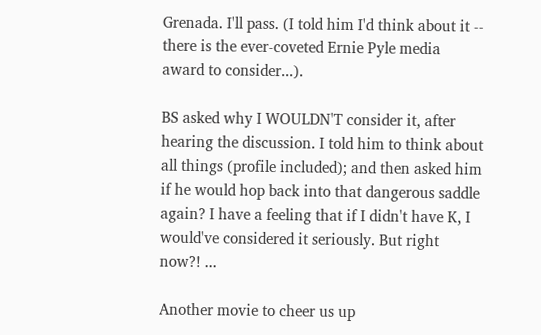Grenada. I'll pass. (I told him I'd think about it -- there is the ever-coveted Ernie Pyle media award to consider...).

BS asked why I WOULDN'T consider it, after hearing the discussion. I told him to think about all things (profile included); and then asked him if he would hop back into that dangerous saddle again? I have a feeling that if I didn't have K, I would've considered it seriously. But right now?! ...

Another movie to cheer us up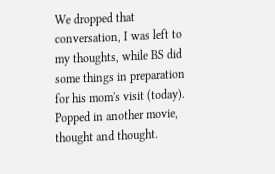We dropped that conversation, I was left to my thoughts, while BS did some things in preparation for his mom's visit (today). Popped in another movie, thought and thought.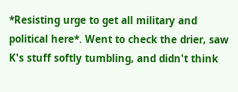*Resisting urge to get all military and political here*. Went to check the drier, saw K's stuff softly tumbling, and didn't think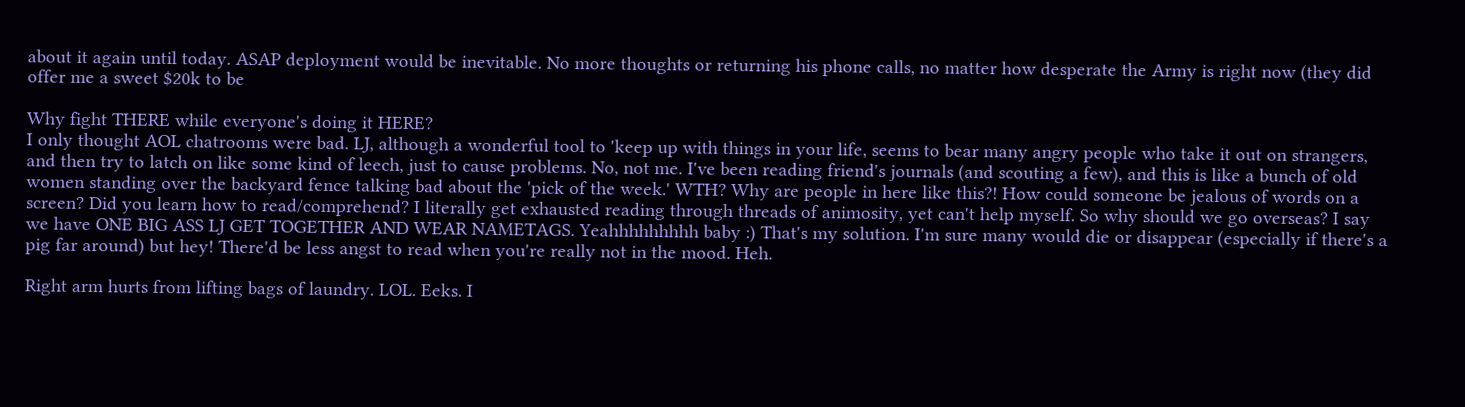about it again until today. ASAP deployment would be inevitable. No more thoughts or returning his phone calls, no matter how desperate the Army is right now (they did offer me a sweet $20k to be

Why fight THERE while everyone's doing it HERE?
I only thought AOL chatrooms were bad. LJ, although a wonderful tool to 'keep up with things in your life, seems to bear many angry people who take it out on strangers, and then try to latch on like some kind of leech, just to cause problems. No, not me. I've been reading friend's journals (and scouting a few), and this is like a bunch of old women standing over the backyard fence talking bad about the 'pick of the week.' WTH? Why are people in here like this?! How could someone be jealous of words on a screen? Did you learn how to read/comprehend? I literally get exhausted reading through threads of animosity, yet can't help myself. So why should we go overseas? I say we have ONE BIG ASS LJ GET TOGETHER AND WEAR NAMETAGS. Yeahhhhhhhhh baby :) That's my solution. I'm sure many would die or disappear (especially if there's a pig far around) but hey! There'd be less angst to read when you're really not in the mood. Heh.

Right arm hurts from lifting bags of laundry. LOL. Eeks. I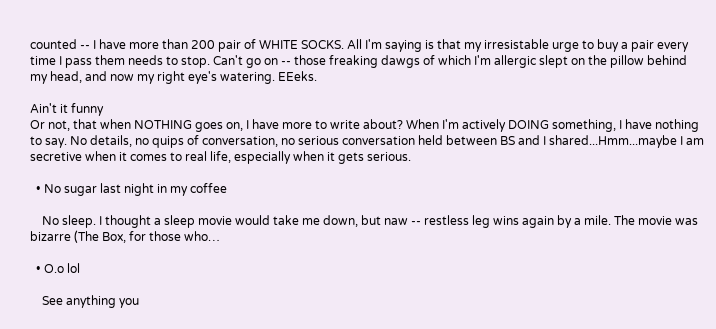counted -- I have more than 200 pair of WHITE SOCKS. All I'm saying is that my irresistable urge to buy a pair every time I pass them needs to stop. Can't go on -- those freaking dawgs of which I'm allergic slept on the pillow behind my head, and now my right eye's watering. EEeks.

Ain't it funny
Or not, that when NOTHING goes on, I have more to write about? When I'm actively DOING something, I have nothing to say. No details, no quips of conversation, no serious conversation held between BS and I shared...Hmm...maybe I am secretive when it comes to real life, especially when it gets serious.

  • No sugar last night in my coffee

    No sleep. I thought a sleep movie would take me down, but naw -- restless leg wins again by a mile. The movie was bizarre (The Box, for those who…

  • O.o lol

    See anything you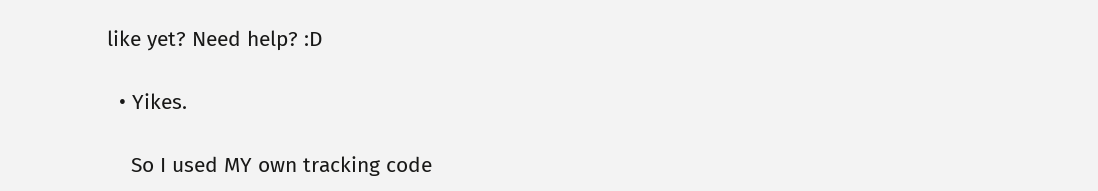like yet? Need help? :D

  • Yikes.

    So I used MY own tracking code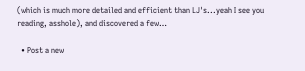(which is much more detailed and efficient than LJ's...yeah I see you reading, asshole), and discovered a few…

  • Post a new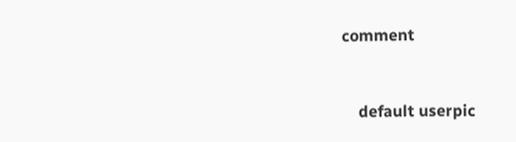comment


    default userpic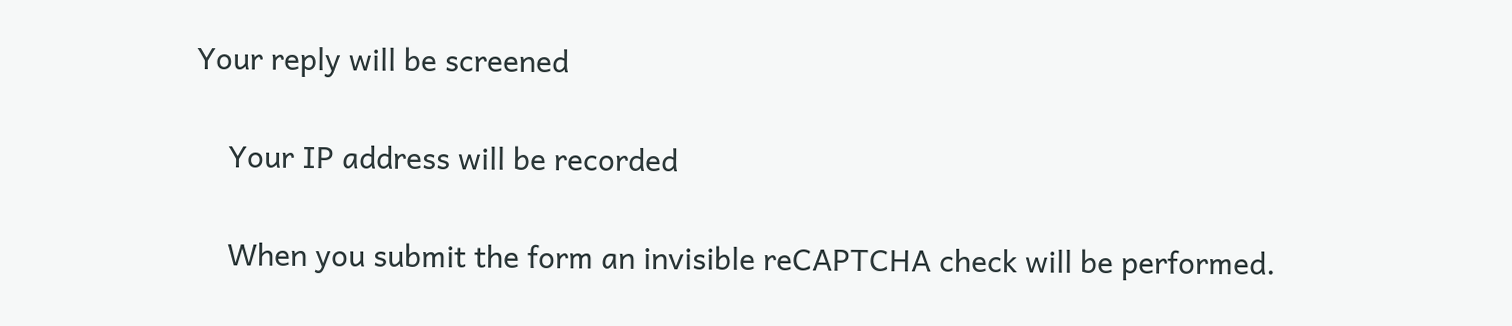Your reply will be screened

    Your IP address will be recorded

    When you submit the form an invisible reCAPTCHA check will be performed.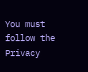You must follow the Privacy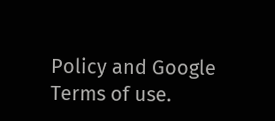Policy and Google Terms of use.